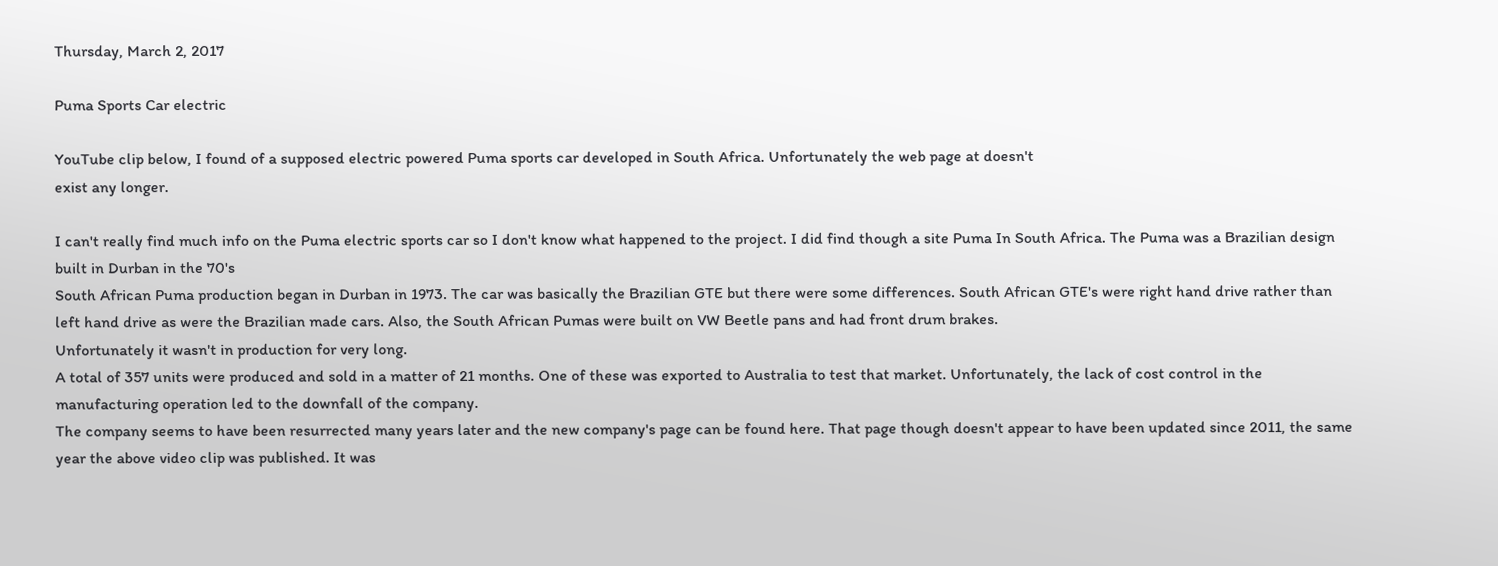Thursday, March 2, 2017

Puma Sports Car electric

YouTube clip below, I found of a supposed electric powered Puma sports car developed in South Africa. Unfortunately the web page at doesn't
exist any longer.

I can't really find much info on the Puma electric sports car so I don't know what happened to the project. I did find though a site Puma In South Africa. The Puma was a Brazilian design built in Durban in the 70's
South African Puma production began in Durban in 1973. The car was basically the Brazilian GTE but there were some differences. South African GTE's were right hand drive rather than left hand drive as were the Brazilian made cars. Also, the South African Pumas were built on VW Beetle pans and had front drum brakes.
Unfortunately it wasn't in production for very long.
A total of 357 units were produced and sold in a matter of 21 months. One of these was exported to Australia to test that market. Unfortunately, the lack of cost control in the manufacturing operation led to the downfall of the company.
The company seems to have been resurrected many years later and the new company's page can be found here. That page though doesn't appear to have been updated since 2011, the same year the above video clip was published. It was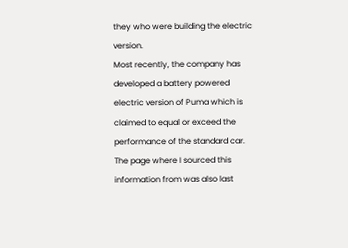they who were building the electric version.
Most recently, the company has developed a battery powered electric version of Puma which is claimed to equal or exceed the performance of the standard car.
The page where I sourced this information from was also last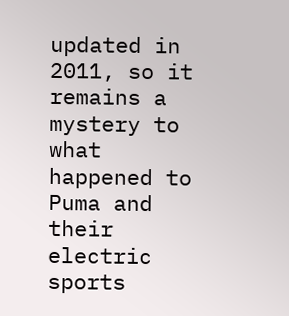updated in 2011, so it remains a mystery to what happened to Puma and their electric sports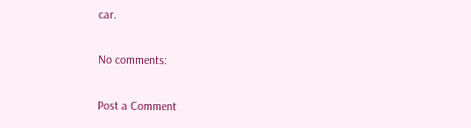car.

No comments:

Post a Comment